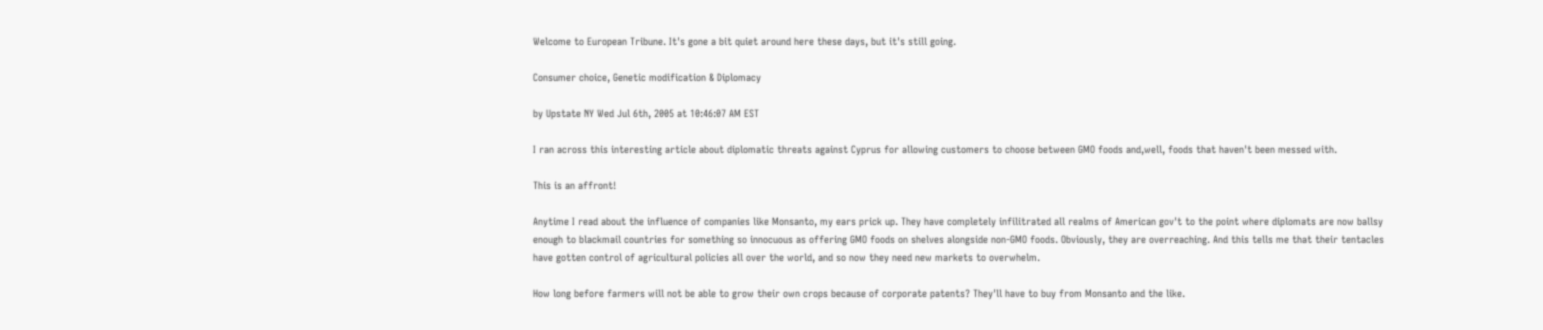Welcome to European Tribune. It's gone a bit quiet around here these days, but it's still going.

Consumer choice, Genetic modification & Diplomacy

by Upstate NY Wed Jul 6th, 2005 at 10:46:07 AM EST

I ran across this interesting article about diplomatic threats against Cyprus for allowing customers to choose between GMO foods and,well, foods that haven't been messed with.

This is an affront!

Anytime I read about the influence of companies like Monsanto, my ears prick up. They have completely infilitrated all realms of American gov't to the point where diplomats are now ballsy enough to blackmail countries for something so innocuous as offering GMO foods on shelves alongside non-GMO foods. Obviously, they are overreaching. And this tells me that their tentacles have gotten control of agricultural policies all over the world, and so now they need new markets to overwhelm.

How long before farmers will not be able to grow their own crops because of corporate patents? They'll have to buy from Monsanto and the like.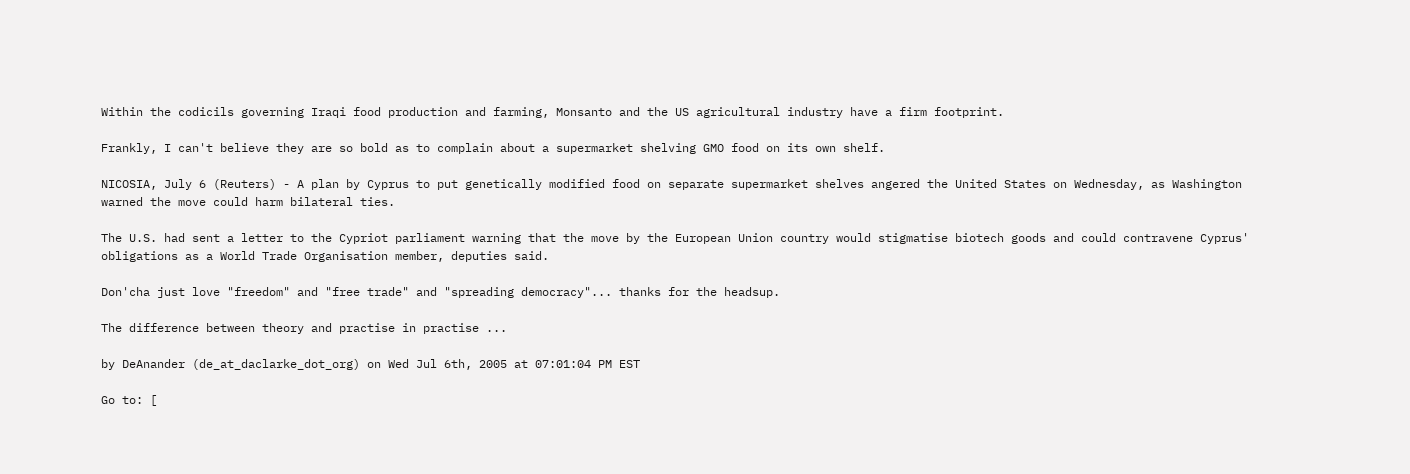Within the codicils governing Iraqi food production and farming, Monsanto and the US agricultural industry have a firm footprint.

Frankly, I can't believe they are so bold as to complain about a supermarket shelving GMO food on its own shelf.

NICOSIA, July 6 (Reuters) - A plan by Cyprus to put genetically modified food on separate supermarket shelves angered the United States on Wednesday, as Washington warned the move could harm bilateral ties.

The U.S. had sent a letter to the Cypriot parliament warning that the move by the European Union country would stigmatise biotech goods and could contravene Cyprus' obligations as a World Trade Organisation member, deputies said.

Don'cha just love "freedom" and "free trade" and "spreading democracy"... thanks for the headsup.

The difference between theory and practise in practise ...

by DeAnander (de_at_daclarke_dot_org) on Wed Jul 6th, 2005 at 07:01:04 PM EST

Go to: [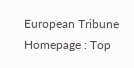European Tribune Homepage : Top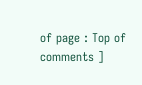of page : Top of comments ]